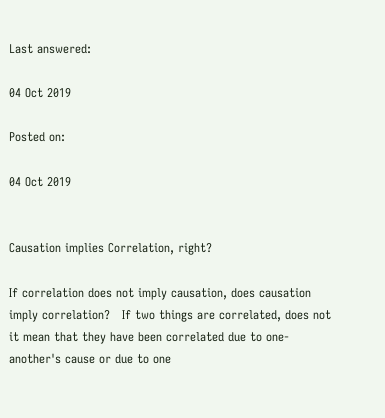Last answered:

04 Oct 2019

Posted on:

04 Oct 2019


Causation implies Correlation, right?

If correlation does not imply causation, does causation imply correlation?   If two things are correlated, does not it mean that they have been correlated due to one-another's cause or due to one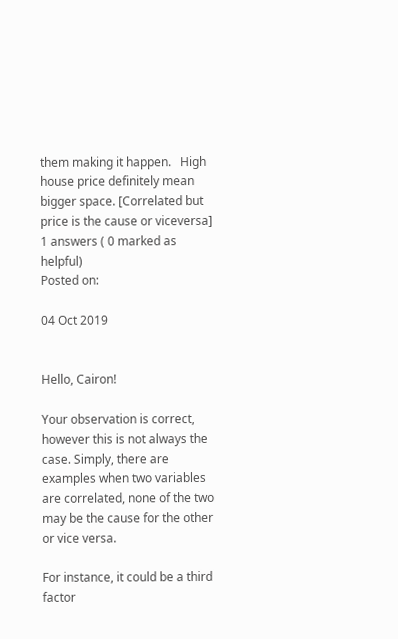them making it happen.   High house price definitely mean bigger space. [Correlated but price is the cause or viceversa]
1 answers ( 0 marked as helpful)
Posted on:

04 Oct 2019


Hello, Cairon!

Your observation is correct, however this is not always the case. Simply, there are examples when two variables are correlated, none of the two may be the cause for the other or vice versa.

For instance, it could be a third factor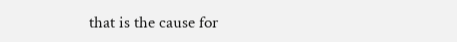that is the cause for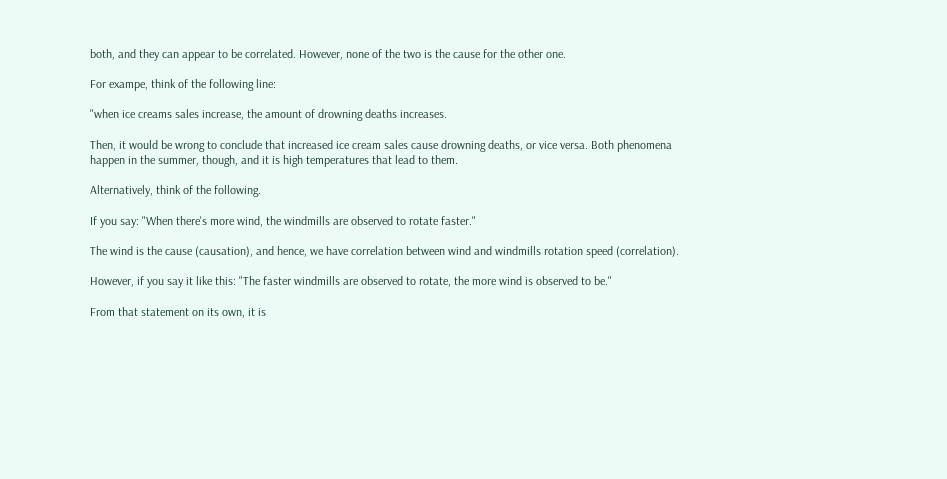both, and they can appear to be correlated. However, none of the two is the cause for the other one.

For exampe, think of the following line:

"when ice creams sales increase, the amount of drowning deaths increases.

Then, it would be wrong to conclude that increased ice cream sales cause drowning deaths, or vice versa. Both phenomena happen in the summer, though, and it is high temperatures that lead to them.

Alternatively, think of the following.

If you say: "When there's more wind, the windmills are observed to rotate faster."

The wind is the cause (causation), and hence, we have correlation between wind and windmills rotation speed (correlation).

However, if you say it like this: "The faster windmills are observed to rotate, the more wind is observed to be."

From that statement on its own, it is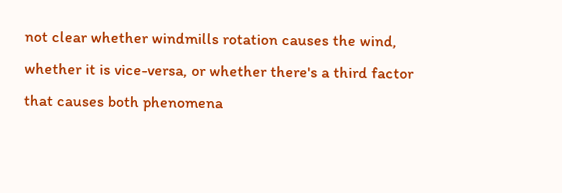not clear whether windmills rotation causes the wind, whether it is vice-versa, or whether there's a third factor that causes both phenomena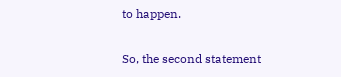to happen.

So, the second statement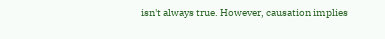isn't always true. However, causation implies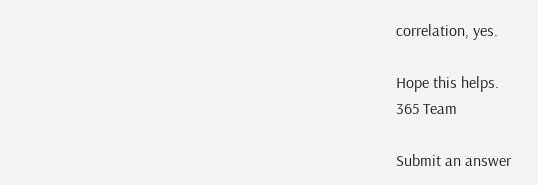correlation, yes.

Hope this helps.
365 Team

Submit an answer